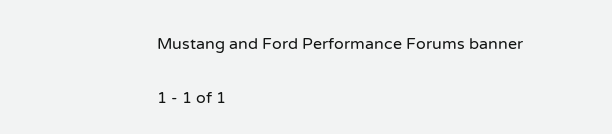Mustang and Ford Performance Forums banner

1 - 1 of 1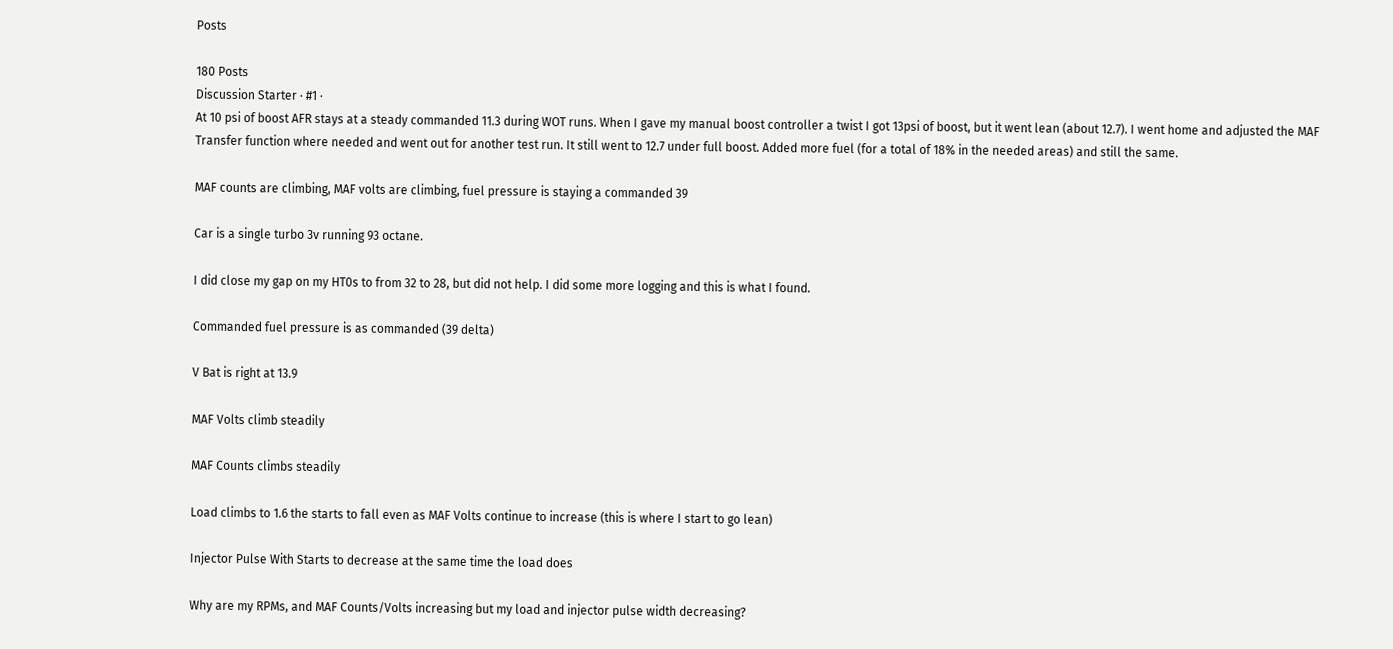Posts

180 Posts
Discussion Starter · #1 ·
At 10 psi of boost AFR stays at a steady commanded 11.3 during WOT runs. When I gave my manual boost controller a twist I got 13psi of boost, but it went lean (about 12.7). I went home and adjusted the MAF Transfer function where needed and went out for another test run. It still went to 12.7 under full boost. Added more fuel (for a total of 18% in the needed areas) and still the same.

MAF counts are climbing, MAF volts are climbing, fuel pressure is staying a commanded 39

Car is a single turbo 3v running 93 octane.

I did close my gap on my HT0s to from 32 to 28, but did not help. I did some more logging and this is what I found.

Commanded fuel pressure is as commanded (39 delta)

V Bat is right at 13.9

MAF Volts climb steadily

MAF Counts climbs steadily

Load climbs to 1.6 the starts to fall even as MAF Volts continue to increase (this is where I start to go lean)

Injector Pulse With Starts to decrease at the same time the load does

Why are my RPMs, and MAF Counts/Volts increasing but my load and injector pulse width decreasing?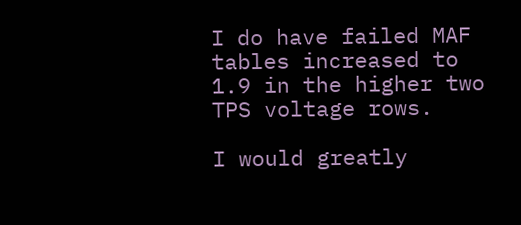I do have failed MAF tables increased to 1.9 in the higher two TPS voltage rows.

I would greatly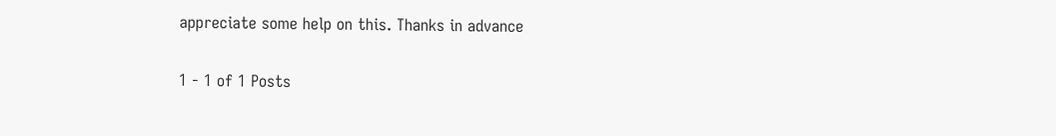appreciate some help on this. Thanks in advance

1 - 1 of 1 Posts